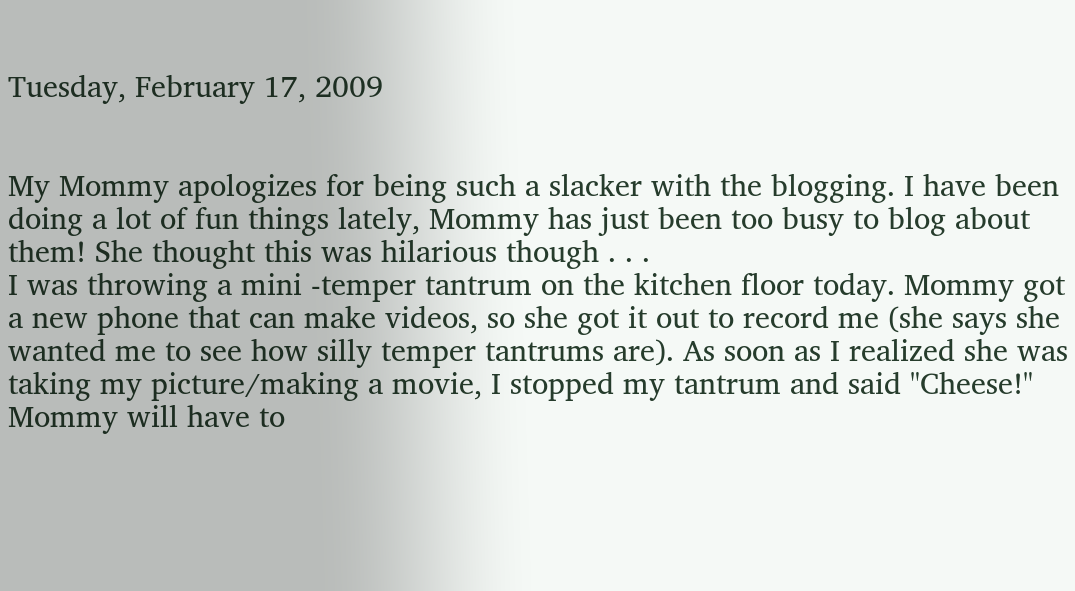Tuesday, February 17, 2009


My Mommy apologizes for being such a slacker with the blogging. I have been doing a lot of fun things lately, Mommy has just been too busy to blog about them! She thought this was hilarious though . . .
I was throwing a mini -temper tantrum on the kitchen floor today. Mommy got a new phone that can make videos, so she got it out to record me (she says she wanted me to see how silly temper tantrums are). As soon as I realized she was taking my picture/making a movie, I stopped my tantrum and said "Cheese!" Mommy will have to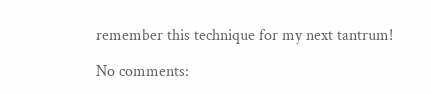remember this technique for my next tantrum!

No comments: